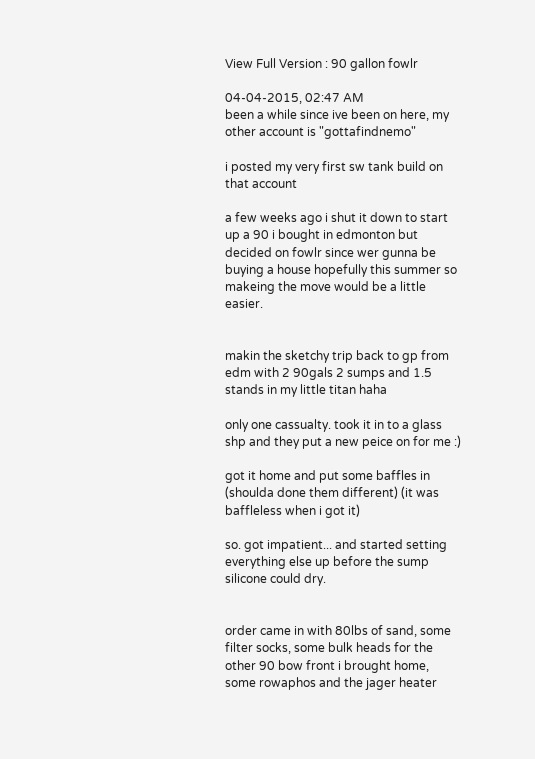View Full Version : 90 gallon fowlr

04-04-2015, 02:47 AM
been a while since ive been on here, my other account is "gottafindnemo"

i posted my very first sw tank build on that account

a few weeks ago i shut it down to start up a 90 i bought in edmonton but decided on fowlr since wer gunna be buying a house hopefully this summer so makeing the move would be a little easier.


makin the sketchy trip back to gp from edm with 2 90gals 2 sumps and 1.5 stands in my little titan haha

only one cassualty. took it in to a glass shp and they put a new peice on for me :)

got it home and put some baffles in (shoulda done them different) (it was baffleless when i got it)

so. got impatient... and started setting everything else up before the sump silicone could dry.


order came in with 80lbs of sand, some filter socks, some bulk heads for the other 90 bow front i brought home, some rowaphos and the jager heater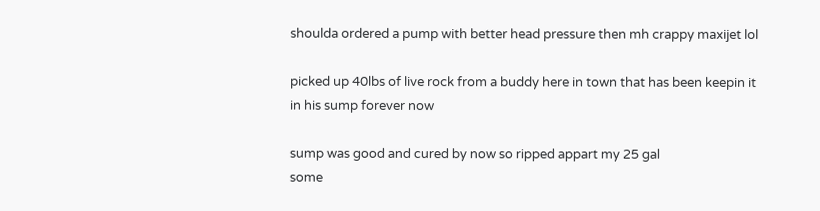shoulda ordered a pump with better head pressure then mh crappy maxijet lol

picked up 40lbs of live rock from a buddy here in town that has been keepin it in his sump forever now

sump was good and cured by now so ripped appart my 25 gal
some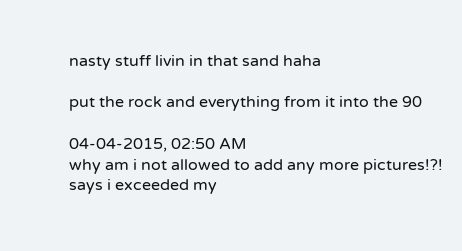nasty stuff livin in that sand haha

put the rock and everything from it into the 90

04-04-2015, 02:50 AM
why am i not allowed to add any more pictures!?!
says i exceeded my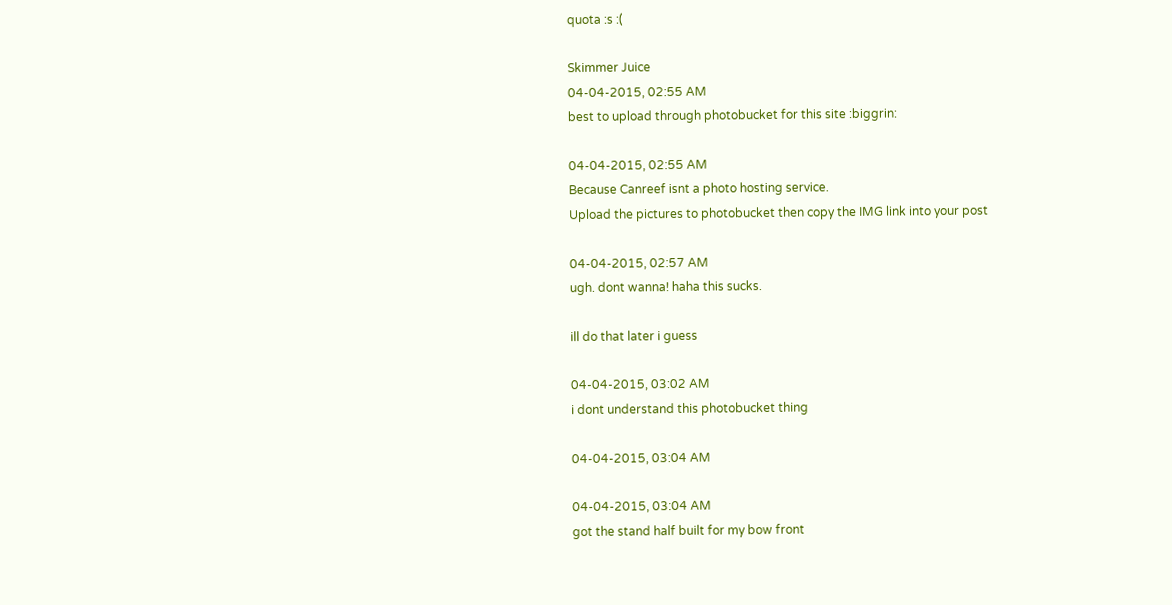quota :s :(

Skimmer Juice
04-04-2015, 02:55 AM
best to upload through photobucket for this site :biggrin:

04-04-2015, 02:55 AM
Because Canreef isnt a photo hosting service.
Upload the pictures to photobucket then copy the IMG link into your post

04-04-2015, 02:57 AM
ugh. dont wanna! haha this sucks.

ill do that later i guess

04-04-2015, 03:02 AM
i dont understand this photobucket thing

04-04-2015, 03:04 AM

04-04-2015, 03:04 AM
got the stand half built for my bow front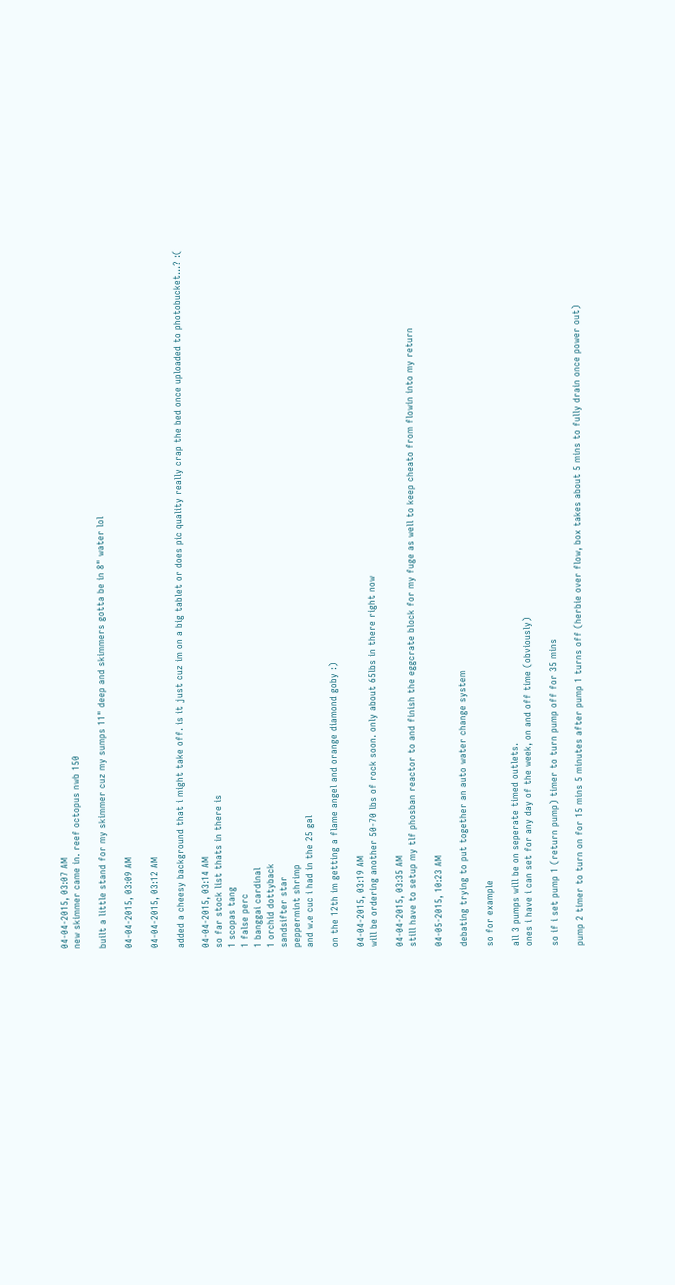04-04-2015, 03:07 AM
new skimmer came in. reef octopus nwb 150

built a little stand for my skimmer cuz my sumps 11" deep and skimmers gotta be in 8" water lol

04-04-2015, 03:09 AM

04-04-2015, 03:12 AM

added a cheesy background that i might take off. is it just cuz im on a big tablet or does pic quality really crap the bed once uploaded to photobucket...? :(

04-04-2015, 03:14 AM
so far stock list thats in there is
1 scopas tang
1 false perc
1 banggai cardinal
1 orchid dottyback
sandsifter star
peppermint shrimp
and w.e cuc i had in the 25 gal

on the 12th im getting a flame angel and orange diamond goby :)

04-04-2015, 03:19 AM
will be ordering another 50-70 lbs of rock soon. only about 65lbs in there right now

04-04-2015, 03:35 AM
still have to setup my tlf phosban reactor to and finish the eggcrate block for my fuge as well to keep cheato from flowin into my return

04-05-2015, 10:23 AM

debating trying to put together an auto water change system

so for example

all 3 pumps will be on seperate timed outlets.
ones i have i can set for any day of the week, on and off time (obviously)

so if i set pump 1 (return pump) timer to turn pump off for 35 mins

pump 2 timer to turn on for 15 mins 5 minutes after pump 1 turns off (herbie over flow, box takes about 5 mins to fully drain once power out)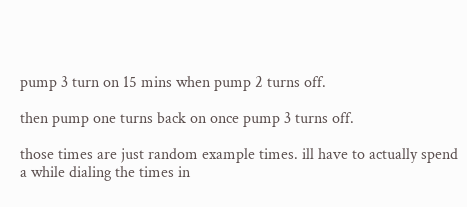pump 3 turn on 15 mins when pump 2 turns off.

then pump one turns back on once pump 3 turns off.

those times are just random example times. ill have to actually spend a while dialing the times in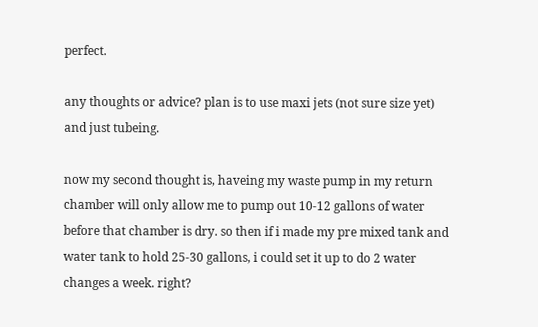perfect.

any thoughts or advice? plan is to use maxi jets (not sure size yet) and just tubeing.

now my second thought is, haveing my waste pump in my return chamber will only allow me to pump out 10-12 gallons of water before that chamber is dry. so then if i made my pre mixed tank and water tank to hold 25-30 gallons, i could set it up to do 2 water changes a week. right?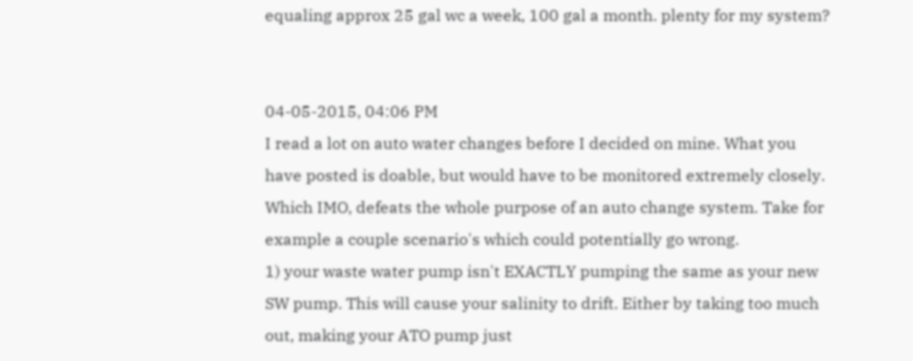equaling approx 25 gal wc a week, 100 gal a month. plenty for my system?


04-05-2015, 04:06 PM
I read a lot on auto water changes before I decided on mine. What you have posted is doable, but would have to be monitored extremely closely. Which IMO, defeats the whole purpose of an auto change system. Take for example a couple scenario's which could potentially go wrong.
1) your waste water pump isn't EXACTLY pumping the same as your new SW pump. This will cause your salinity to drift. Either by taking too much out, making your ATO pump just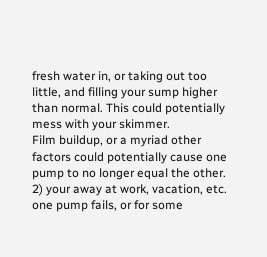fresh water in, or taking out too little, and filling your sump higher than normal. This could potentially mess with your skimmer.
Film buildup, or a myriad other factors could potentially cause one pump to no longer equal the other.
2) your away at work, vacation, etc. one pump fails, or for some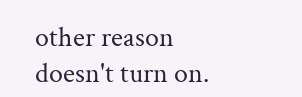other reason doesn't turn on.